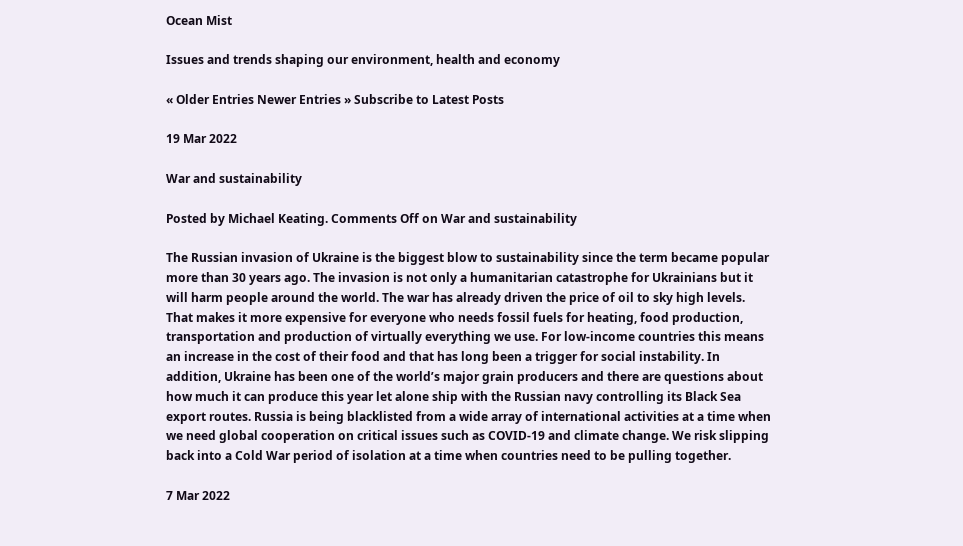Ocean Mist

Issues and trends shaping our environment, health and economy

« Older Entries Newer Entries » Subscribe to Latest Posts

19 Mar 2022

War and sustainability

Posted by Michael Keating. Comments Off on War and sustainability

The Russian invasion of Ukraine is the biggest blow to sustainability since the term became popular more than 30 years ago. The invasion is not only a humanitarian catastrophe for Ukrainians but it will harm people around the world. The war has already driven the price of oil to sky high levels. That makes it more expensive for everyone who needs fossil fuels for heating, food production, transportation and production of virtually everything we use. For low-income countries this means an increase in the cost of their food and that has long been a trigger for social instability. In addition, Ukraine has been one of the world’s major grain producers and there are questions about how much it can produce this year let alone ship with the Russian navy controlling its Black Sea export routes. Russia is being blacklisted from a wide array of international activities at a time when we need global cooperation on critical issues such as COVID-19 and climate change. We risk slipping back into a Cold War period of isolation at a time when countries need to be pulling together.

7 Mar 2022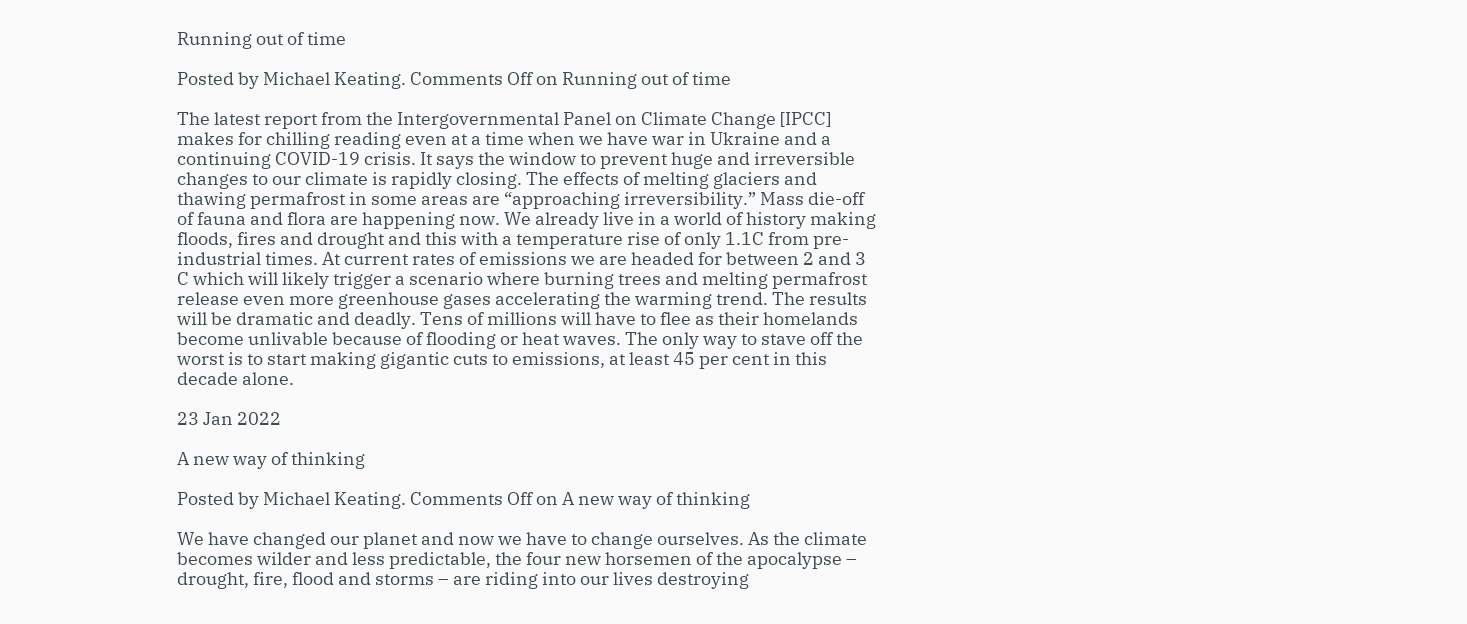Running out of time

Posted by Michael Keating. Comments Off on Running out of time

The latest report from the Intergovernmental Panel on Climate Change [IPCC]  makes for chilling reading even at a time when we have war in Ukraine and a continuing COVID-19 crisis. It says the window to prevent huge and irreversible changes to our climate is rapidly closing. The effects of melting glaciers and thawing permafrost in some areas are “approaching irreversibility.” Mass die-off of fauna and flora are happening now. We already live in a world of history making floods, fires and drought and this with a temperature rise of only 1.1C from pre-industrial times. At current rates of emissions we are headed for between 2 and 3 C which will likely trigger a scenario where burning trees and melting permafrost release even more greenhouse gases accelerating the warming trend. The results will be dramatic and deadly. Tens of millions will have to flee as their homelands become unlivable because of flooding or heat waves. The only way to stave off the worst is to start making gigantic cuts to emissions, at least 45 per cent in this decade alone.

23 Jan 2022

A new way of thinking

Posted by Michael Keating. Comments Off on A new way of thinking

We have changed our planet and now we have to change ourselves. As the climate becomes wilder and less predictable, the four new horsemen of the apocalypse – drought, fire, flood and storms – are riding into our lives destroying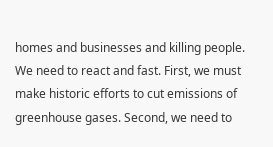homes and businesses and killing people. We need to react and fast. First, we must make historic efforts to cut emissions of greenhouse gases. Second, we need to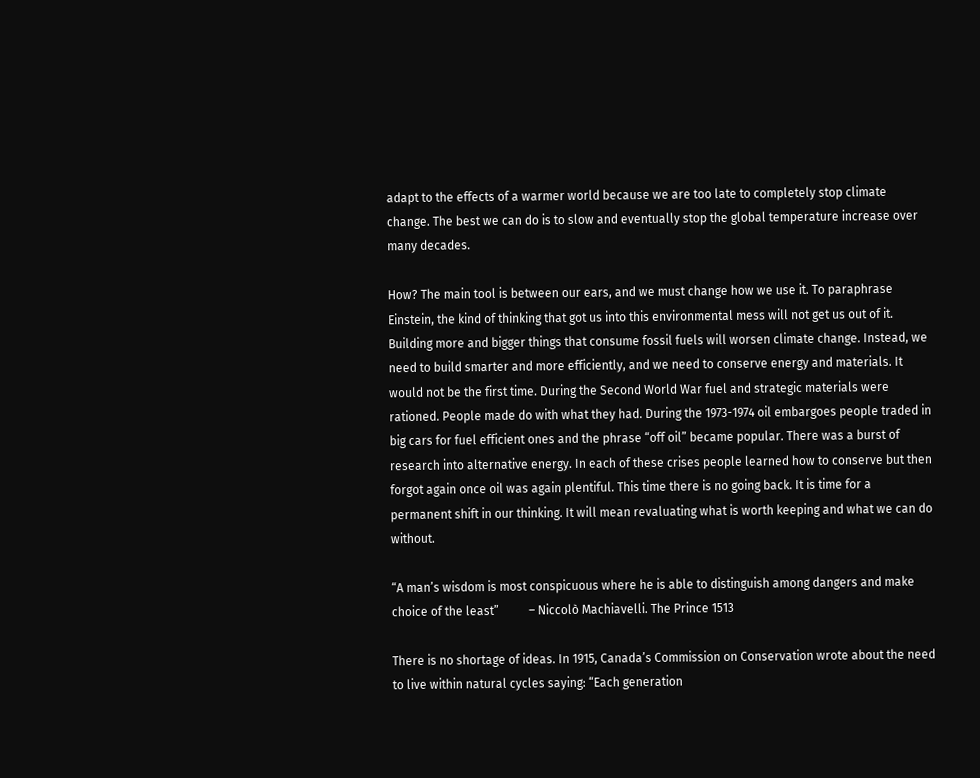adapt to the effects of a warmer world because we are too late to completely stop climate change. The best we can do is to slow and eventually stop the global temperature increase over many decades.

How? The main tool is between our ears, and we must change how we use it. To paraphrase Einstein, the kind of thinking that got us into this environmental mess will not get us out of it. Building more and bigger things that consume fossil fuels will worsen climate change. Instead, we need to build smarter and more efficiently, and we need to conserve energy and materials. It would not be the first time. During the Second World War fuel and strategic materials were rationed. People made do with what they had. During the 1973-1974 oil embargoes people traded in big cars for fuel efficient ones and the phrase “off oil” became popular. There was a burst of research into alternative energy. In each of these crises people learned how to conserve but then forgot again once oil was again plentiful. This time there is no going back. It is time for a permanent shift in our thinking. It will mean revaluating what is worth keeping and what we can do without.

“A man’s wisdom is most conspicuous where he is able to distinguish among dangers and make choice of the least”          – Niccolò Machiavelli. The Prince 1513

There is no shortage of ideas. In 1915, Canada’s Commission on Conservation wrote about the need to live within natural cycles saying: “Each generation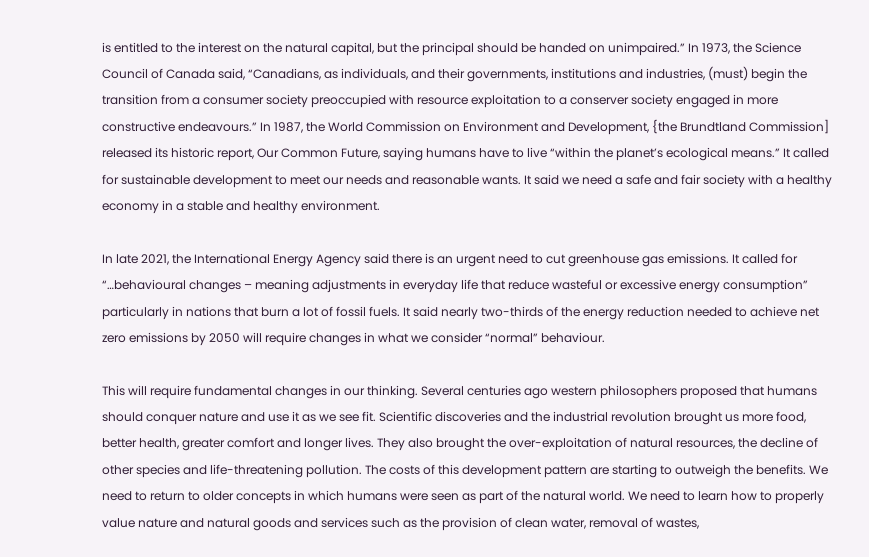is entitled to the interest on the natural capital, but the principal should be handed on unimpaired.” In 1973, the Science Council of Canada said, “Canadians, as individuals, and their governments, institutions and industries, (must) begin the transition from a consumer society preoccupied with resource exploitation to a conserver society engaged in more constructive endeavours.” In 1987, the World Commission on Environment and Development, {the Brundtland Commission] released its historic report, Our Common Future, saying humans have to live “within the planet’s ecological means.” It called for sustainable development to meet our needs and reasonable wants. It said we need a safe and fair society with a healthy economy in a stable and healthy environment.

In late 2021, the International Energy Agency said there is an urgent need to cut greenhouse gas emissions. It called for “…behavioural changes – meaning adjustments in everyday life that reduce wasteful or excessive energy consumption” particularly in nations that burn a lot of fossil fuels. It said nearly two-thirds of the energy reduction needed to achieve net zero emissions by 2050 will require changes in what we consider “normal” behaviour.

This will require fundamental changes in our thinking. Several centuries ago western philosophers proposed that humans should conquer nature and use it as we see fit. Scientific discoveries and the industrial revolution brought us more food, better health, greater comfort and longer lives. They also brought the over-exploitation of natural resources, the decline of other species and life-threatening pollution. The costs of this development pattern are starting to outweigh the benefits. We need to return to older concepts in which humans were seen as part of the natural world. We need to learn how to properly value nature and natural goods and services such as the provision of clean water, removal of wastes,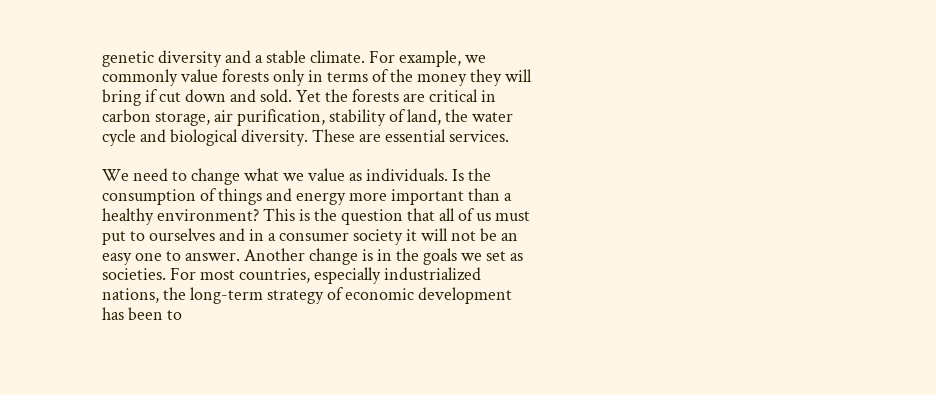genetic diversity and a stable climate. For example, we commonly value forests only in terms of the money they will bring if cut down and sold. Yet the forests are critical in carbon storage, air purification, stability of land, the water cycle and biological diversity. These are essential services.

We need to change what we value as individuals. Is the consumption of things and energy more important than a healthy environment? This is the question that all of us must put to ourselves and in a consumer society it will not be an easy one to answer. Another change is in the goals we set as societies. For most countries, especially industrialized nations, the long-term strategy of economic development has been to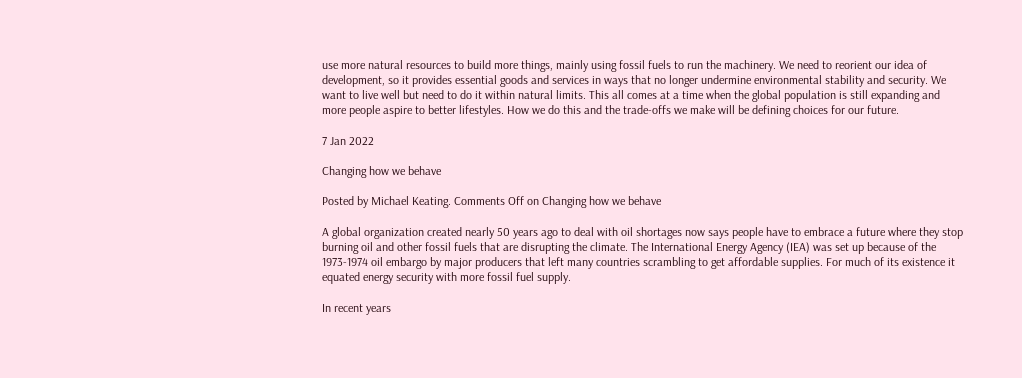use more natural resources to build more things, mainly using fossil fuels to run the machinery. We need to reorient our idea of development, so it provides essential goods and services in ways that no longer undermine environmental stability and security. We want to live well but need to do it within natural limits. This all comes at a time when the global population is still expanding and more people aspire to better lifestyles. How we do this and the trade-offs we make will be defining choices for our future.

7 Jan 2022

Changing how we behave

Posted by Michael Keating. Comments Off on Changing how we behave

A global organization created nearly 50 years ago to deal with oil shortages now says people have to embrace a future where they stop burning oil and other fossil fuels that are disrupting the climate. The International Energy Agency (IEA) was set up because of the 1973-1974 oil embargo by major producers that left many countries scrambling to get affordable supplies. For much of its existence it equated energy security with more fossil fuel supply.

In recent years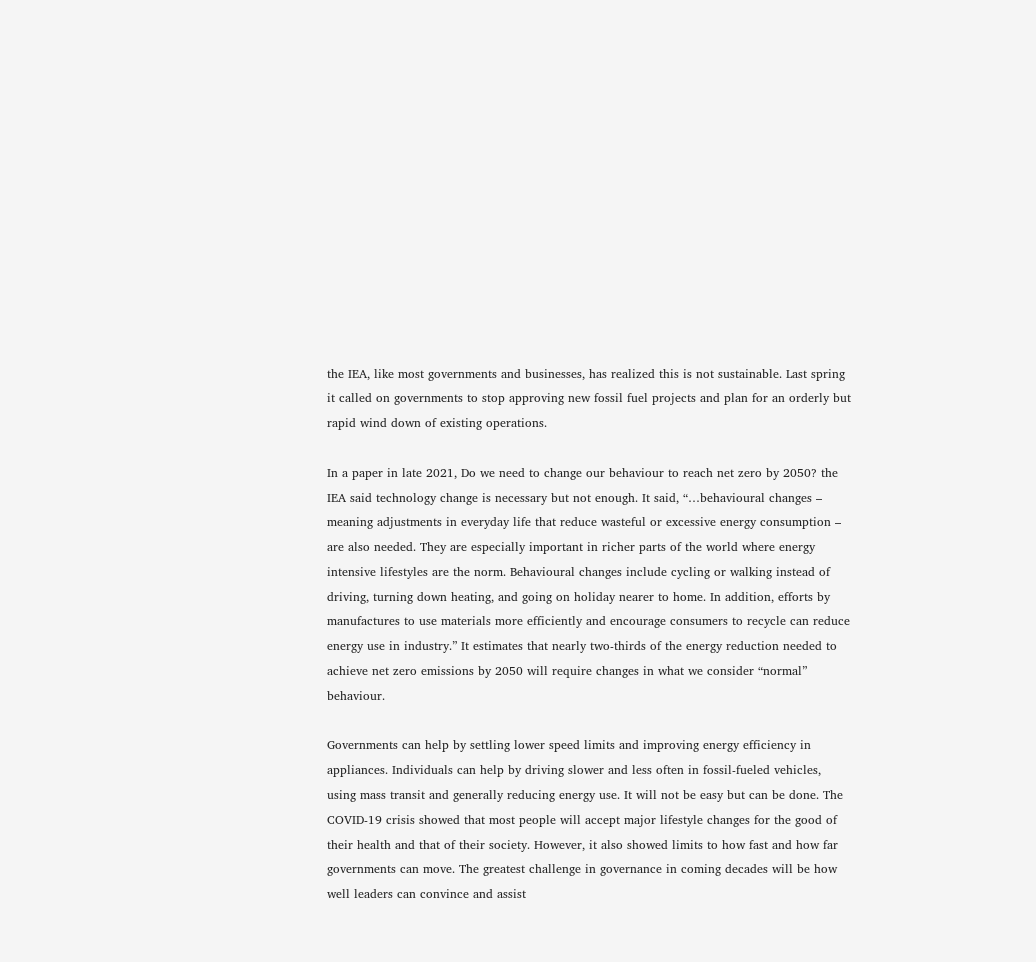the IEA, like most governments and businesses, has realized this is not sustainable. Last spring it called on governments to stop approving new fossil fuel projects and plan for an orderly but rapid wind down of existing operations.

In a paper in late 2021, Do we need to change our behaviour to reach net zero by 2050? the IEA said technology change is necessary but not enough. It said, “…behavioural changes – meaning adjustments in everyday life that reduce wasteful or excessive energy consumption – are also needed. They are especially important in richer parts of the world where energy intensive lifestyles are the norm. Behavioural changes include cycling or walking instead of driving, turning down heating, and going on holiday nearer to home. In addition, efforts by manufactures to use materials more efficiently and encourage consumers to recycle can reduce energy use in industry.” It estimates that nearly two-thirds of the energy reduction needed to achieve net zero emissions by 2050 will require changes in what we consider “normal” behaviour.

Governments can help by settling lower speed limits and improving energy efficiency in appliances. Individuals can help by driving slower and less often in fossil-fueled vehicles, using mass transit and generally reducing energy use. It will not be easy but can be done. The COVID-19 crisis showed that most people will accept major lifestyle changes for the good of their health and that of their society. However, it also showed limits to how fast and how far governments can move. The greatest challenge in governance in coming decades will be how well leaders can convince and assist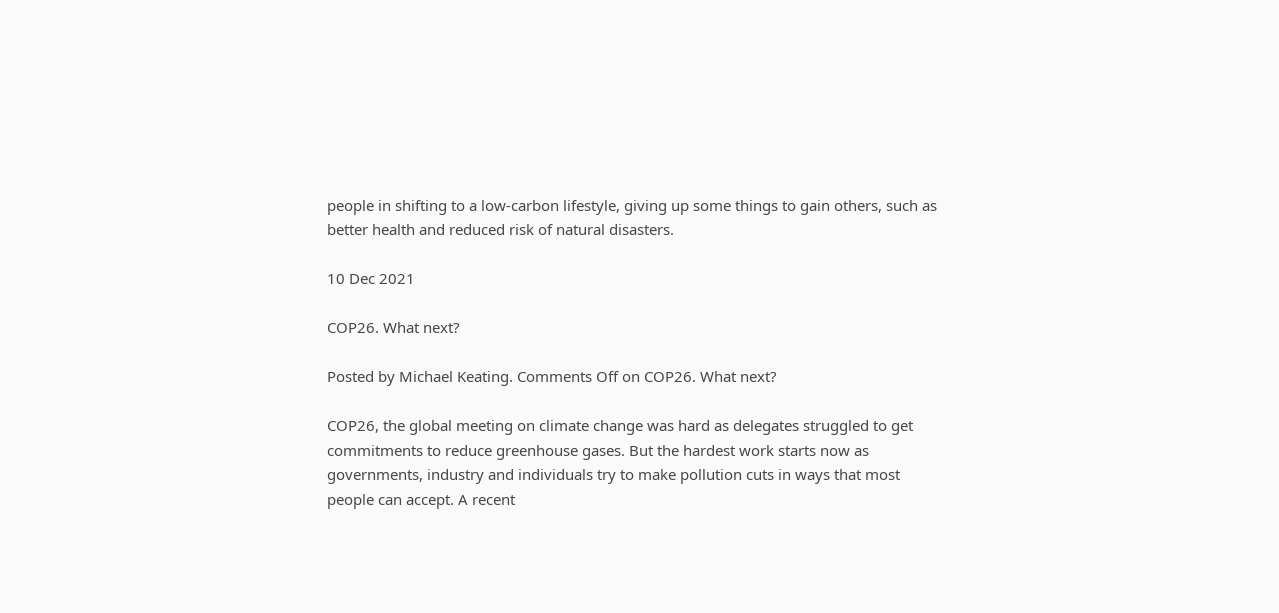people in shifting to a low-carbon lifestyle, giving up some things to gain others, such as better health and reduced risk of natural disasters.

10 Dec 2021

COP26. What next?

Posted by Michael Keating. Comments Off on COP26. What next?

COP26, the global meeting on climate change was hard as delegates struggled to get commitments to reduce greenhouse gases. But the hardest work starts now as governments, industry and individuals try to make pollution cuts in ways that most people can accept. A recent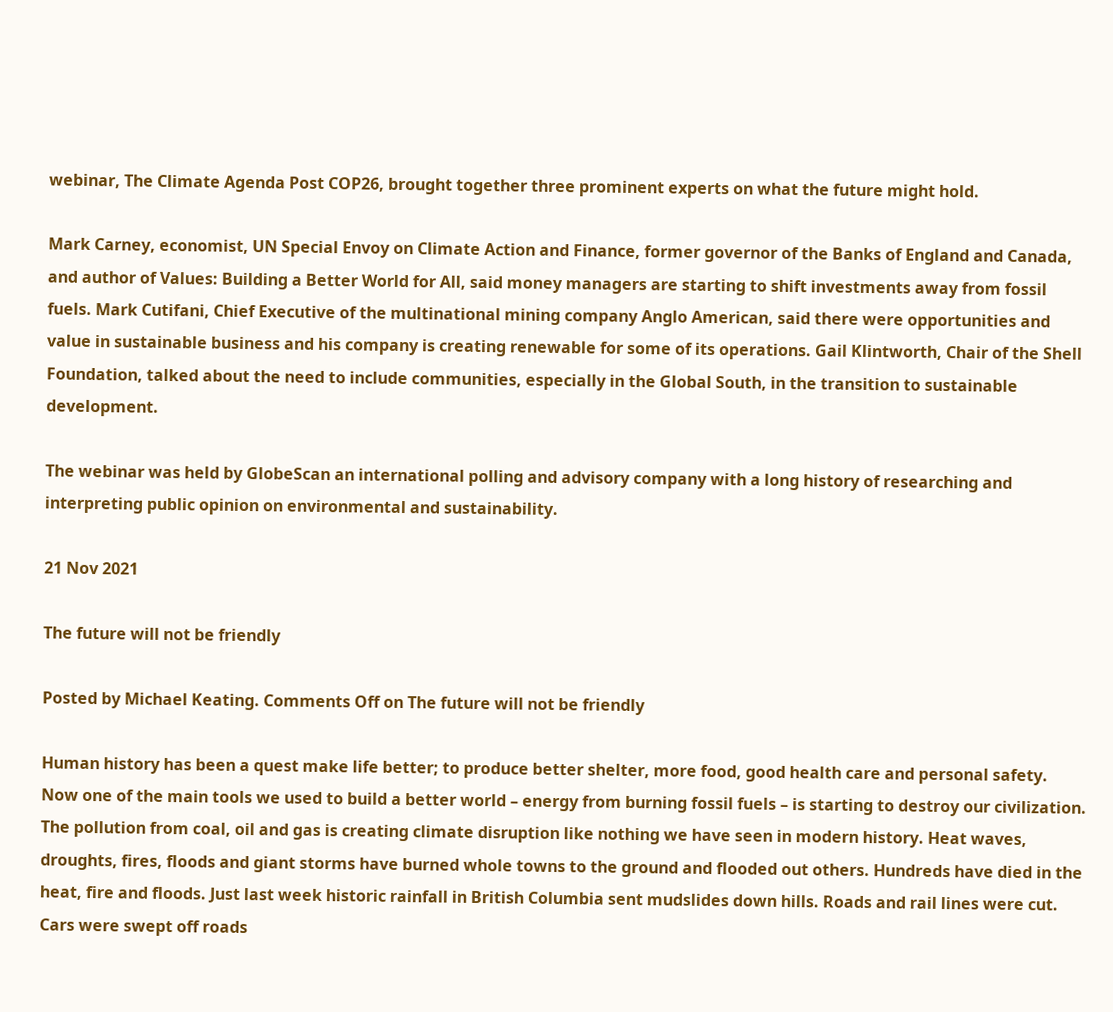webinar, The Climate Agenda Post COP26, brought together three prominent experts on what the future might hold.

Mark Carney, economist, UN Special Envoy on Climate Action and Finance, former governor of the Banks of England and Canada, and author of Values: Building a Better World for All, said money managers are starting to shift investments away from fossil fuels. Mark Cutifani, Chief Executive of the multinational mining company Anglo American, said there were opportunities and value in sustainable business and his company is creating renewable for some of its operations. Gail Klintworth, Chair of the Shell Foundation, talked about the need to include communities, especially in the Global South, in the transition to sustainable development.

The webinar was held by GlobeScan an international polling and advisory company with a long history of researching and interpreting public opinion on environmental and sustainability.

21 Nov 2021

The future will not be friendly

Posted by Michael Keating. Comments Off on The future will not be friendly

Human history has been a quest make life better; to produce better shelter, more food, good health care and personal safety. Now one of the main tools we used to build a better world – energy from burning fossil fuels – is starting to destroy our civilization. The pollution from coal, oil and gas is creating climate disruption like nothing we have seen in modern history. Heat waves, droughts, fires, floods and giant storms have burned whole towns to the ground and flooded out others. Hundreds have died in the heat, fire and floods. Just last week historic rainfall in British Columbia sent mudslides down hills. Roads and rail lines were cut. Cars were swept off roads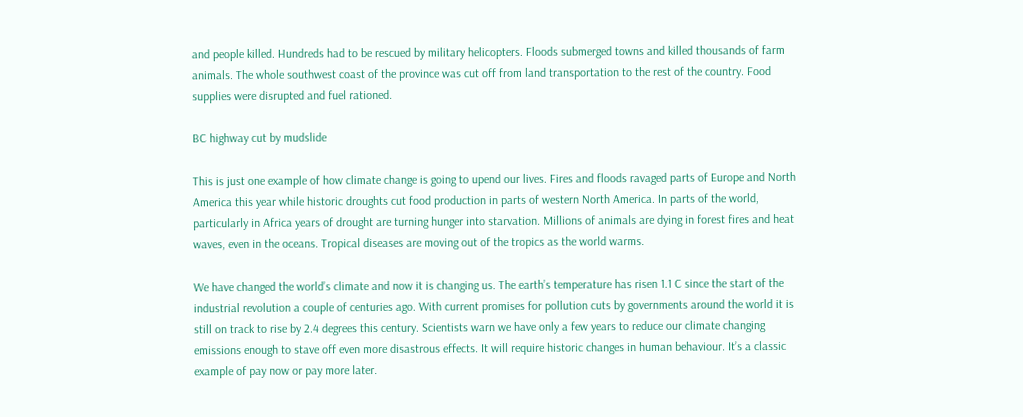and people killed. Hundreds had to be rescued by military helicopters. Floods submerged towns and killed thousands of farm animals. The whole southwest coast of the province was cut off from land transportation to the rest of the country. Food supplies were disrupted and fuel rationed.

BC highway cut by mudslide

This is just one example of how climate change is going to upend our lives. Fires and floods ravaged parts of Europe and North America this year while historic droughts cut food production in parts of western North America. In parts of the world, particularly in Africa years of drought are turning hunger into starvation. Millions of animals are dying in forest fires and heat waves, even in the oceans. Tropical diseases are moving out of the tropics as the world warms.

We have changed the world’s climate and now it is changing us. The earth’s temperature has risen 1.1 C since the start of the industrial revolution a couple of centuries ago. With current promises for pollution cuts by governments around the world it is still on track to rise by 2.4 degrees this century. Scientists warn we have only a few years to reduce our climate changing emissions enough to stave off even more disastrous effects. It will require historic changes in human behaviour. It’s a classic example of pay now or pay more later.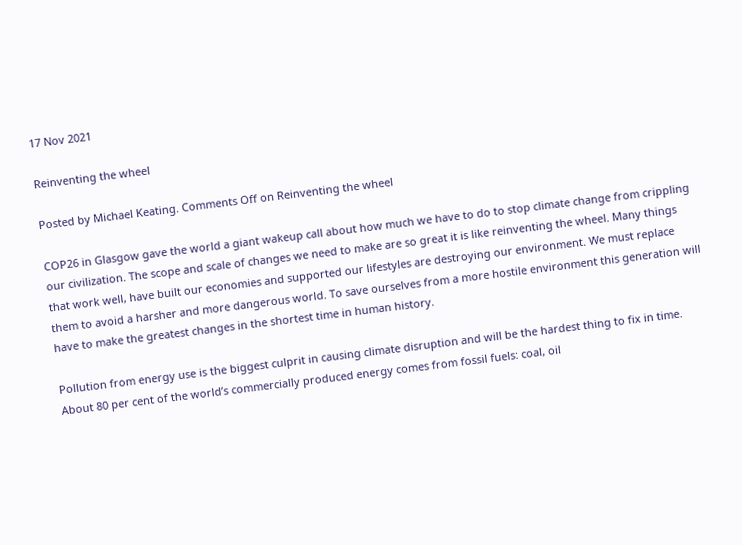17 Nov 2021

Reinventing the wheel

Posted by Michael Keating. Comments Off on Reinventing the wheel

COP26 in Glasgow gave the world a giant wakeup call about how much we have to do to stop climate change from crippling our civilization. The scope and scale of changes we need to make are so great it is like reinventing the wheel. Many things that work well, have built our economies and supported our lifestyles are destroying our environment. We must replace them to avoid a harsher and more dangerous world. To save ourselves from a more hostile environment this generation will have to make the greatest changes in the shortest time in human history.

Pollution from energy use is the biggest culprit in causing climate disruption and will be the hardest thing to fix in time. About 80 per cent of the world’s commercially produced energy comes from fossil fuels: coal, oil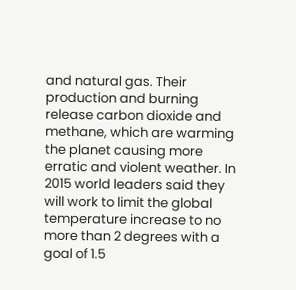and natural gas. Their production and burning release carbon dioxide and methane, which are warming the planet causing more erratic and violent weather. In 2015 world leaders said they will work to limit the global temperature increase to no more than 2 degrees with a goal of 1.5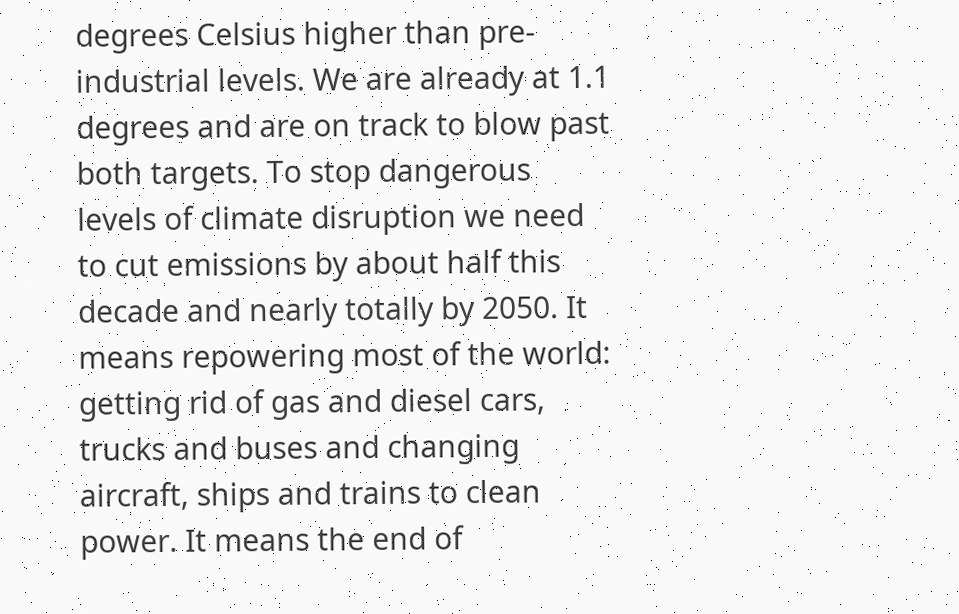degrees Celsius higher than pre-industrial levels. We are already at 1.1 degrees and are on track to blow past both targets. To stop dangerous levels of climate disruption we need to cut emissions by about half this decade and nearly totally by 2050. It means repowering most of the world: getting rid of gas and diesel cars, trucks and buses and changing aircraft, ships and trains to clean power. It means the end of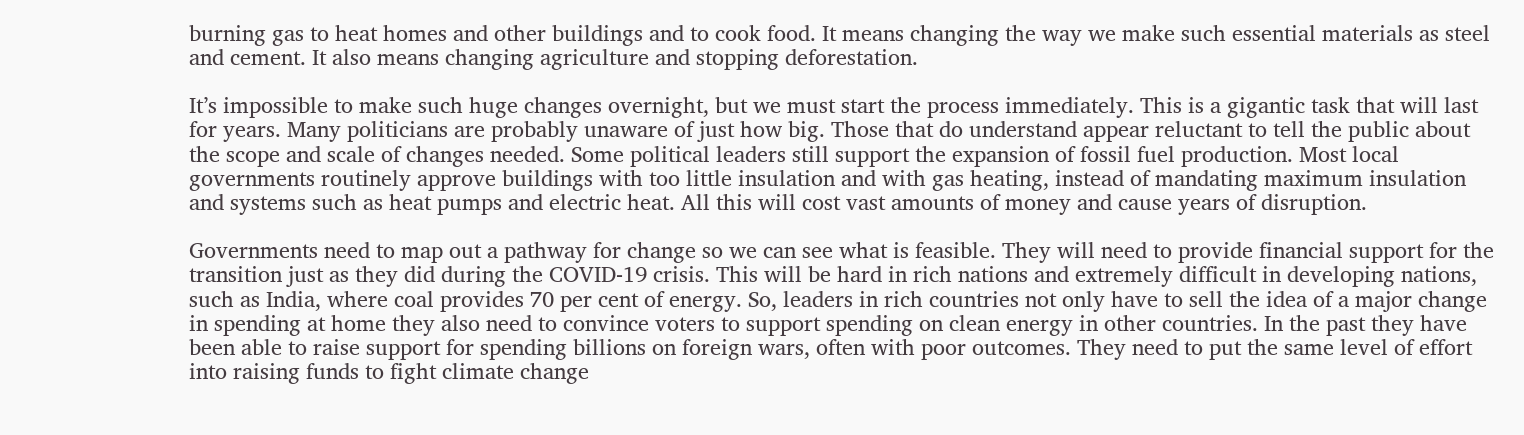burning gas to heat homes and other buildings and to cook food. It means changing the way we make such essential materials as steel and cement. It also means changing agriculture and stopping deforestation.

It’s impossible to make such huge changes overnight, but we must start the process immediately. This is a gigantic task that will last for years. Many politicians are probably unaware of just how big. Those that do understand appear reluctant to tell the public about the scope and scale of changes needed. Some political leaders still support the expansion of fossil fuel production. Most local governments routinely approve buildings with too little insulation and with gas heating, instead of mandating maximum insulation and systems such as heat pumps and electric heat. All this will cost vast amounts of money and cause years of disruption.

Governments need to map out a pathway for change so we can see what is feasible. They will need to provide financial support for the transition just as they did during the COVID-19 crisis. This will be hard in rich nations and extremely difficult in developing nations, such as India, where coal provides 70 per cent of energy. So, leaders in rich countries not only have to sell the idea of a major change in spending at home they also need to convince voters to support spending on clean energy in other countries. In the past they have been able to raise support for spending billions on foreign wars, often with poor outcomes. They need to put the same level of effort into raising funds to fight climate change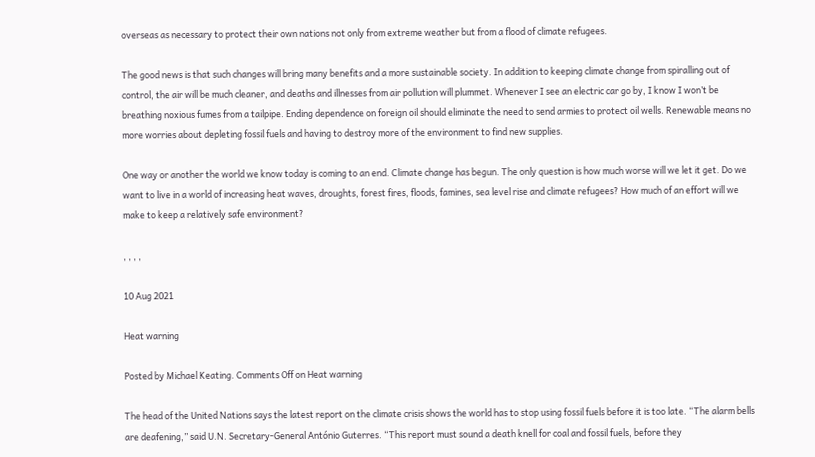overseas as necessary to protect their own nations not only from extreme weather but from a flood of climate refugees.

The good news is that such changes will bring many benefits and a more sustainable society. In addition to keeping climate change from spiralling out of control, the air will be much cleaner, and deaths and illnesses from air pollution will plummet. Whenever I see an electric car go by, I know I won’t be breathing noxious fumes from a tailpipe. Ending dependence on foreign oil should eliminate the need to send armies to protect oil wells. Renewable means no more worries about depleting fossil fuels and having to destroy more of the environment to find new supplies.

One way or another the world we know today is coming to an end. Climate change has begun. The only question is how much worse will we let it get. Do we want to live in a world of increasing heat waves, droughts, forest fires, floods, famines, sea level rise and climate refugees? How much of an effort will we make to keep a relatively safe environment?

, , , ,

10 Aug 2021

Heat warning

Posted by Michael Keating. Comments Off on Heat warning

The head of the United Nations says the latest report on the climate crisis shows the world has to stop using fossil fuels before it is too late. “The alarm bells are deafening,” said U.N. Secretary-General António Guterres. “This report must sound a death knell for coal and fossil fuels, before they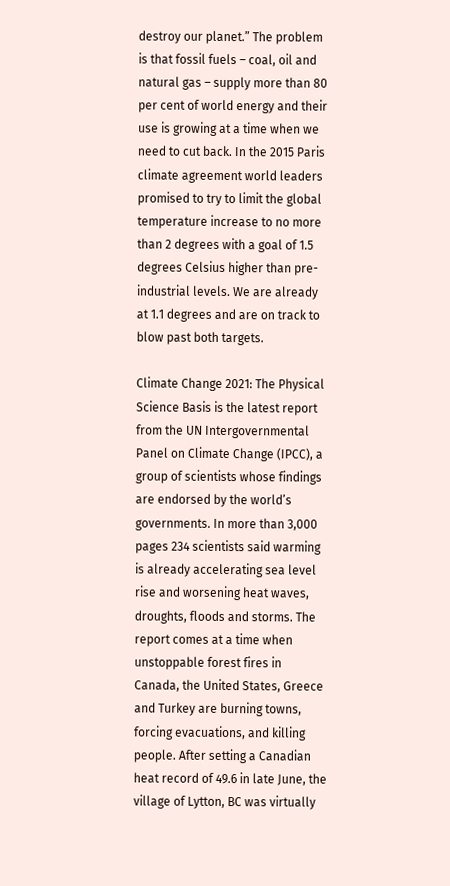destroy our planet.” The problem is that fossil fuels – coal, oil and natural gas – supply more than 80 per cent of world energy and their use is growing at a time when we need to cut back. In the 2015 Paris climate agreement world leaders promised to try to limit the global temperature increase to no more than 2 degrees with a goal of 1.5 degrees Celsius higher than pre-industrial levels. We are already at 1.1 degrees and are on track to blow past both targets.

Climate Change 2021: The Physical Science Basis is the latest report from the UN Intergovernmental Panel on Climate Change (IPCC), a group of scientists whose findings are endorsed by the world’s governments. In more than 3,000 pages 234 scientists said warming is already accelerating sea level rise and worsening heat waves, droughts, floods and storms. The report comes at a time when unstoppable forest fires in Canada, the United States, Greece and Turkey are burning towns, forcing evacuations, and killing people. After setting a Canadian heat record of 49.6 in late June, the village of Lytton, BC was virtually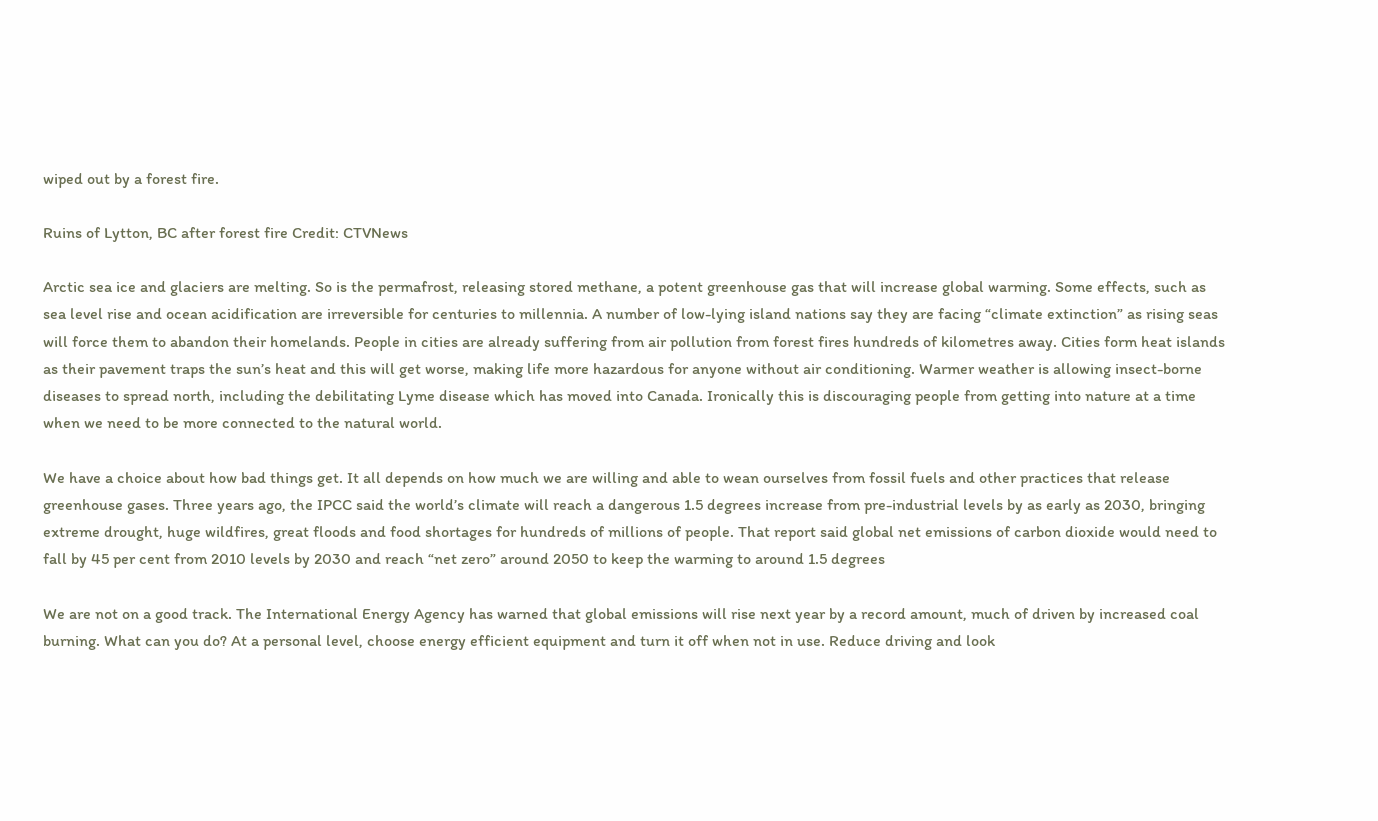wiped out by a forest fire.

Ruins of Lytton, BC after forest fire Credit: CTVNews

Arctic sea ice and glaciers are melting. So is the permafrost, releasing stored methane, a potent greenhouse gas that will increase global warming. Some effects, such as sea level rise and ocean acidification are irreversible for centuries to millennia. A number of low-lying island nations say they are facing “climate extinction” as rising seas will force them to abandon their homelands. People in cities are already suffering from air pollution from forest fires hundreds of kilometres away. Cities form heat islands as their pavement traps the sun’s heat and this will get worse, making life more hazardous for anyone without air conditioning. Warmer weather is allowing insect-borne diseases to spread north, including the debilitating Lyme disease which has moved into Canada. Ironically this is discouraging people from getting into nature at a time when we need to be more connected to the natural world.

We have a choice about how bad things get. It all depends on how much we are willing and able to wean ourselves from fossil fuels and other practices that release greenhouse gases. Three years ago, the IPCC said the world’s climate will reach a dangerous 1.5 degrees increase from pre-industrial levels by as early as 2030, bringing extreme drought, huge wildfires, great floods and food shortages for hundreds of millions of people. That report said global net emissions of carbon dioxide would need to fall by 45 per cent from 2010 levels by 2030 and reach “net zero” around 2050 to keep the warming to around 1.5 degrees

We are not on a good track. The International Energy Agency has warned that global emissions will rise next year by a record amount, much of driven by increased coal burning. What can you do? At a personal level, choose energy efficient equipment and turn it off when not in use. Reduce driving and look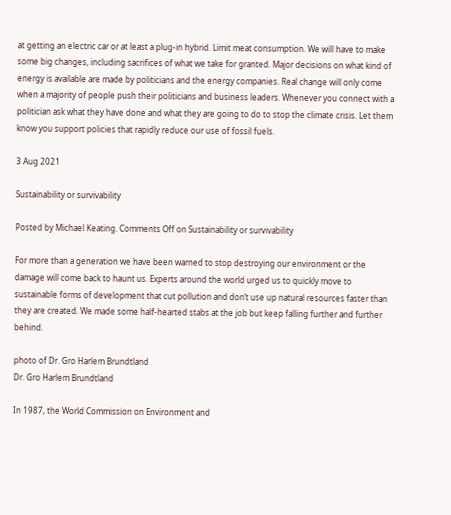at getting an electric car or at least a plug-in hybrid. Limit meat consumption. We will have to make some big changes, including sacrifices of what we take for granted. Major decisions on what kind of energy is available are made by politicians and the energy companies. Real change will only come when a majority of people push their politicians and business leaders. Whenever you connect with a politician ask what they have done and what they are going to do to stop the climate crisis. Let them know you support policies that rapidly reduce our use of fossil fuels.

3 Aug 2021

Sustainability or survivability

Posted by Michael Keating. Comments Off on Sustainability or survivability

For more than a generation we have been warned to stop destroying our environment or the damage will come back to haunt us. Experts around the world urged us to quickly move to sustainable forms of development that cut pollution and don’t use up natural resources faster than they are created. We made some half-hearted stabs at the job but keep falling further and further behind.

photo of Dr. Gro Harlem Brundtland
Dr. Gro Harlem Brundtland

In 1987, the World Commission on Environment and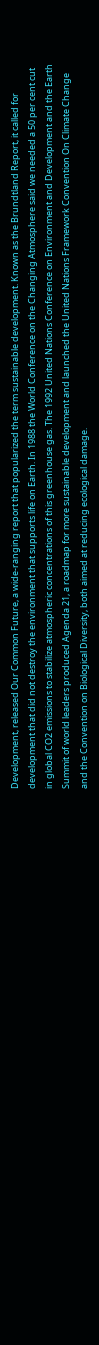Development, released Our Common Future, a wide-ranging report that popularized the term sustainable development. Known as the Brundtland Report, it called for development that did not destroy the environment that supports life on Earth. In 1988 the World Conference on the Changing Atmosphere said we needed a 50 per cent cut in global CO2 emissions to stabilize atmospheric concentrations of this greenhouse gas. The 1992 United Nations Conference on Environment and Development and the Earth Summit of world leaders produced Agenda 21, a roadmap for more sustainable development and launched the United Nations Framework Convention On Climate Change and the Convention on Biological Diversity, both aimed at reducing ecological damage.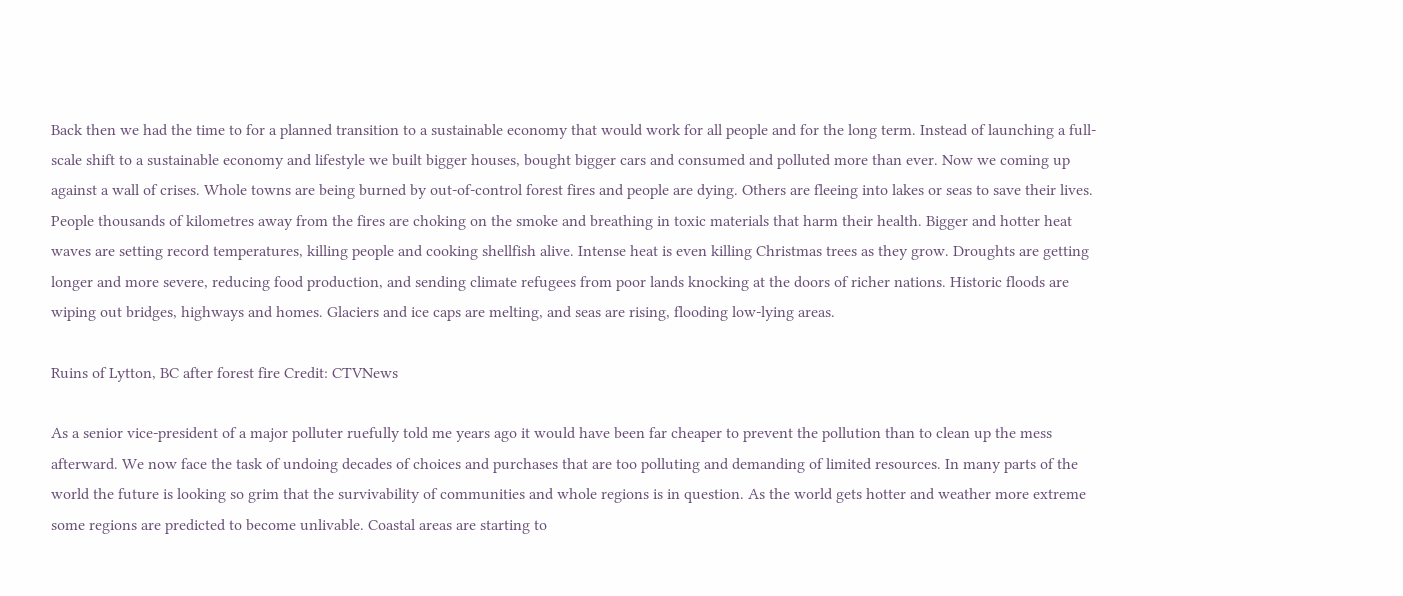Back then we had the time to for a planned transition to a sustainable economy that would work for all people and for the long term. Instead of launching a full-scale shift to a sustainable economy and lifestyle we built bigger houses, bought bigger cars and consumed and polluted more than ever. Now we coming up against a wall of crises. Whole towns are being burned by out-of-control forest fires and people are dying. Others are fleeing into lakes or seas to save their lives. People thousands of kilometres away from the fires are choking on the smoke and breathing in toxic materials that harm their health. Bigger and hotter heat waves are setting record temperatures, killing people and cooking shellfish alive. Intense heat is even killing Christmas trees as they grow. Droughts are getting longer and more severe, reducing food production, and sending climate refugees from poor lands knocking at the doors of richer nations. Historic floods are wiping out bridges, highways and homes. Glaciers and ice caps are melting, and seas are rising, flooding low-lying areas.

Ruins of Lytton, BC after forest fire Credit: CTVNews

As a senior vice-president of a major polluter ruefully told me years ago it would have been far cheaper to prevent the pollution than to clean up the mess afterward. We now face the task of undoing decades of choices and purchases that are too polluting and demanding of limited resources. In many parts of the world the future is looking so grim that the survivability of communities and whole regions is in question. As the world gets hotter and weather more extreme some regions are predicted to become unlivable. Coastal areas are starting to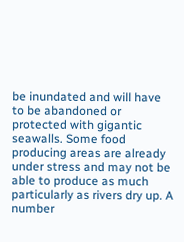be inundated and will have to be abandoned or protected with gigantic seawalls. Some food producing areas are already under stress and may not be able to produce as much particularly as rivers dry up. A number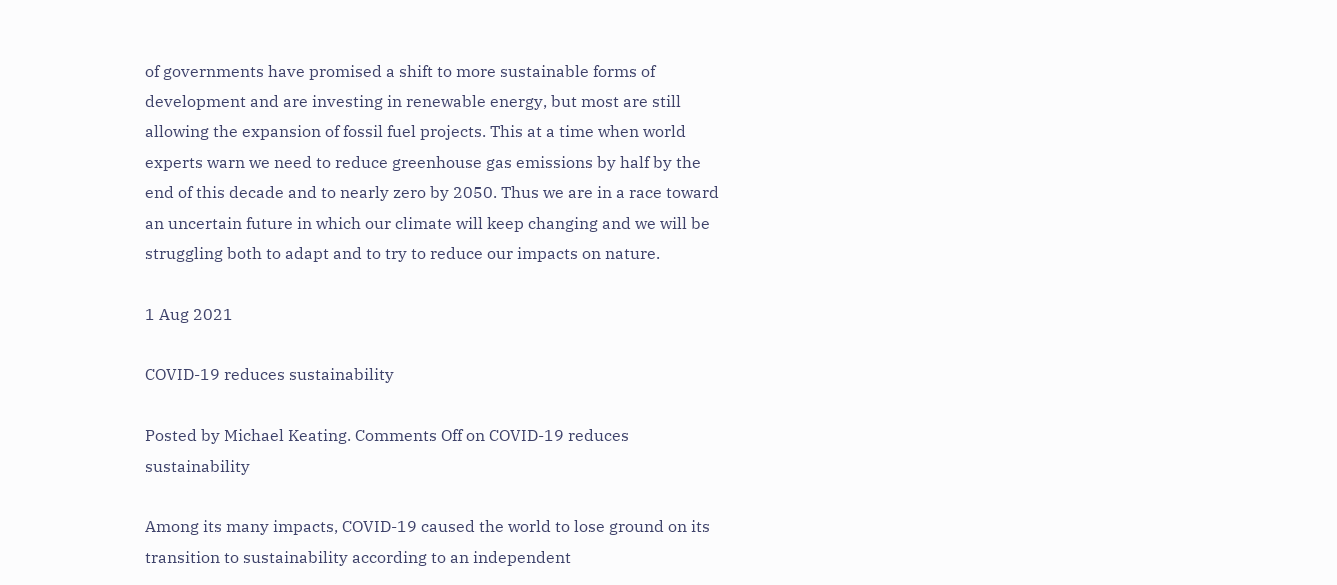of governments have promised a shift to more sustainable forms of development and are investing in renewable energy, but most are still allowing the expansion of fossil fuel projects. This at a time when world experts warn we need to reduce greenhouse gas emissions by half by the end of this decade and to nearly zero by 2050. Thus we are in a race toward an uncertain future in which our climate will keep changing and we will be struggling both to adapt and to try to reduce our impacts on nature.

1 Aug 2021

COVID-19 reduces sustainability

Posted by Michael Keating. Comments Off on COVID-19 reduces sustainability

Among its many impacts, COVID-19 caused the world to lose ground on its transition to sustainability according to an independent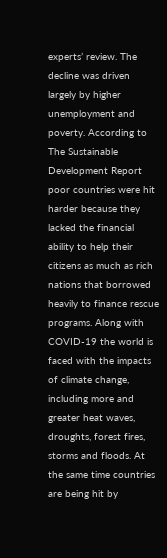experts’ review. The decline was driven largely by higher unemployment and poverty. According to The Sustainable Development Report poor countries were hit harder because they lacked the financial ability to help their citizens as much as rich nations that borrowed heavily to finance rescue programs. Along with COVID-19 the world is faced with the impacts of climate change, including more and greater heat waves, droughts, forest fires, storms and floods. At the same time countries are being hit by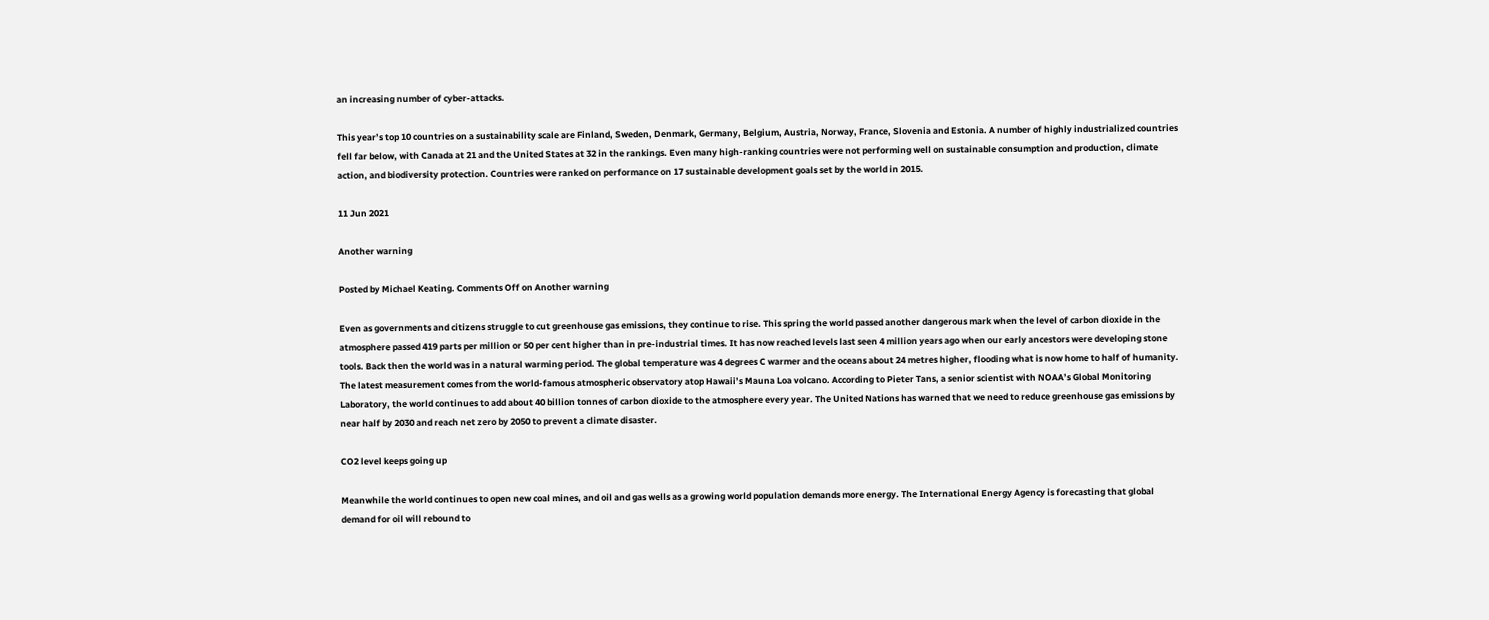an increasing number of cyber-attacks.

This year’s top 10 countries on a sustainability scale are Finland, Sweden, Denmark, Germany, Belgium, Austria, Norway, France, Slovenia and Estonia. A number of highly industrialized countries fell far below, with Canada at 21 and the United States at 32 in the rankings. Even many high-ranking countries were not performing well on sustainable consumption and production, climate action, and biodiversity protection. Countries were ranked on performance on 17 sustainable development goals set by the world in 2015.

11 Jun 2021

Another warning

Posted by Michael Keating. Comments Off on Another warning

Even as governments and citizens struggle to cut greenhouse gas emissions, they continue to rise. This spring the world passed another dangerous mark when the level of carbon dioxide in the atmosphere passed 419 parts per million or 50 per cent higher than in pre-industrial times. It has now reached levels last seen 4 million years ago when our early ancestors were developing stone tools. Back then the world was in a natural warming period. The global temperature was 4 degrees C warmer and the oceans about 24 metres higher, flooding what is now home to half of humanity. The latest measurement comes from the world-famous atmospheric observatory atop Hawaii’s Mauna Loa volcano. According to Pieter Tans, a senior scientist with NOAA’s Global Monitoring Laboratory, the world continues to add about 40 billion tonnes of carbon dioxide to the atmosphere every year. The United Nations has warned that we need to reduce greenhouse gas emissions by near half by 2030 and reach net zero by 2050 to prevent a climate disaster.

CO2 level keeps going up

Meanwhile the world continues to open new coal mines, and oil and gas wells as a growing world population demands more energy. The International Energy Agency is forecasting that global demand for oil will rebound to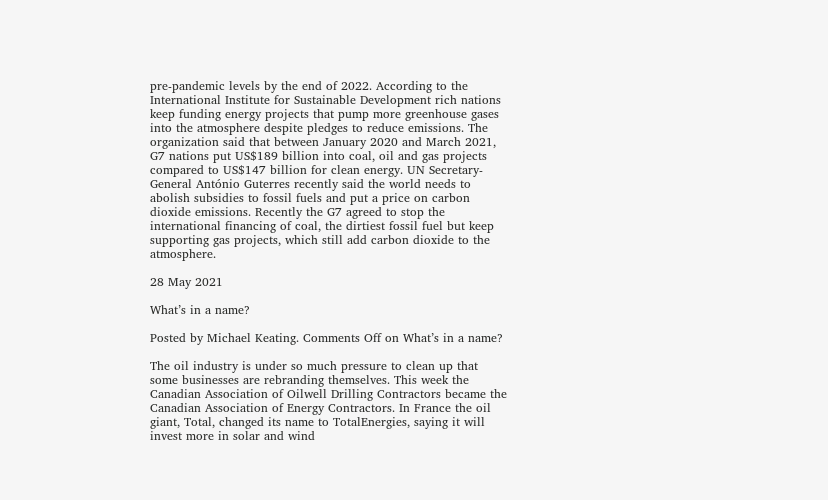pre-pandemic levels by the end of 2022. According to the International Institute for Sustainable Development rich nations keep funding energy projects that pump more greenhouse gases into the atmosphere despite pledges to reduce emissions. The organization said that between January 2020 and March 2021, G7 nations put US$189 billion into coal, oil and gas projects compared to US$147 billion for clean energy. UN Secretary-General António Guterres recently said the world needs to abolish subsidies to fossil fuels and put a price on carbon dioxide emissions. Recently the G7 agreed to stop the international financing of coal, the dirtiest fossil fuel but keep supporting gas projects, which still add carbon dioxide to the atmosphere.

28 May 2021

What’s in a name?

Posted by Michael Keating. Comments Off on What’s in a name?

The oil industry is under so much pressure to clean up that some businesses are rebranding themselves. This week the Canadian Association of Oilwell Drilling Contractors became the Canadian Association of Energy Contractors. In France the oil giant, Total, changed its name to TotalEnergies, saying it will invest more in solar and wind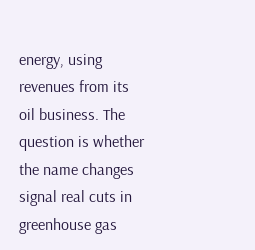energy, using revenues from its oil business. The question is whether the name changes signal real cuts in greenhouse gas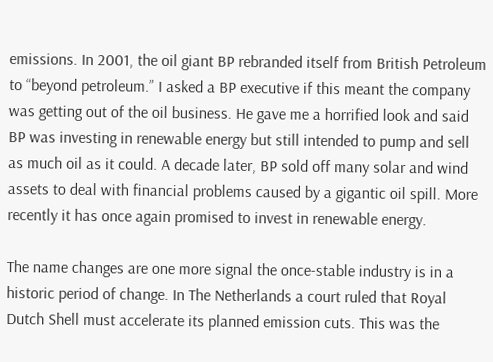emissions. In 2001, the oil giant BP rebranded itself from British Petroleum to “beyond petroleum.” I asked a BP executive if this meant the company was getting out of the oil business. He gave me a horrified look and said BP was investing in renewable energy but still intended to pump and sell as much oil as it could. A decade later, BP sold off many solar and wind assets to deal with financial problems caused by a gigantic oil spill. More recently it has once again promised to invest in renewable energy.

The name changes are one more signal the once-stable industry is in a historic period of change. In The Netherlands a court ruled that Royal Dutch Shell must accelerate its planned emission cuts. This was the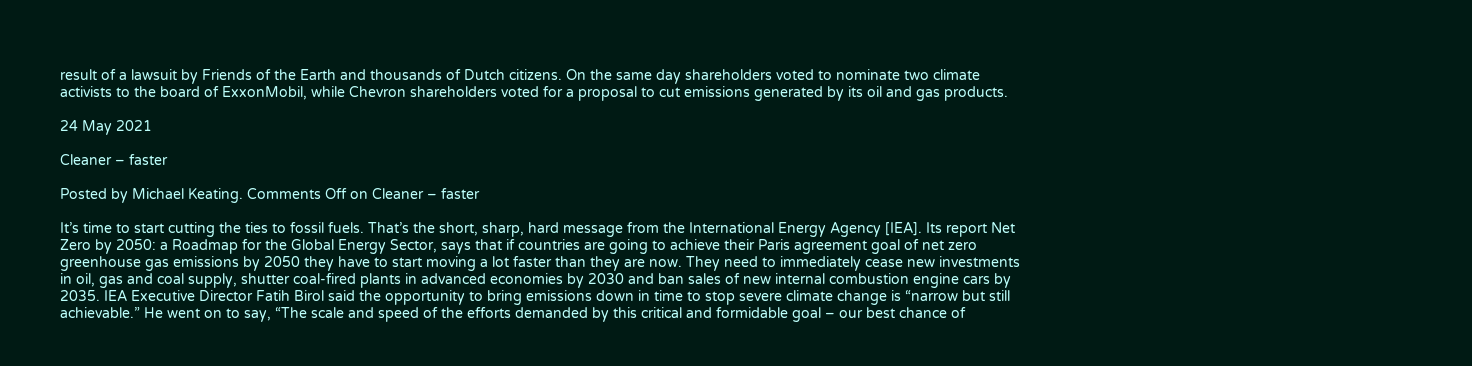result of a lawsuit by Friends of the Earth and thousands of Dutch citizens. On the same day shareholders voted to nominate two climate activists to the board of ExxonMobil, while Chevron shareholders voted for a proposal to cut emissions generated by its oil and gas products.

24 May 2021

Cleaner – faster

Posted by Michael Keating. Comments Off on Cleaner – faster

It’s time to start cutting the ties to fossil fuels. That’s the short, sharp, hard message from the International Energy Agency [IEA]. Its report Net Zero by 2050: a Roadmap for the Global Energy Sector, says that if countries are going to achieve their Paris agreement goal of net zero greenhouse gas emissions by 2050 they have to start moving a lot faster than they are now. They need to immediately cease new investments in oil, gas and coal supply, shutter coal-fired plants in advanced economies by 2030 and ban sales of new internal combustion engine cars by 2035. IEA Executive Director Fatih Birol said the opportunity to bring emissions down in time to stop severe climate change is “narrow but still achievable.” He went on to say, “The scale and speed of the efforts demanded by this critical and formidable goal – our best chance of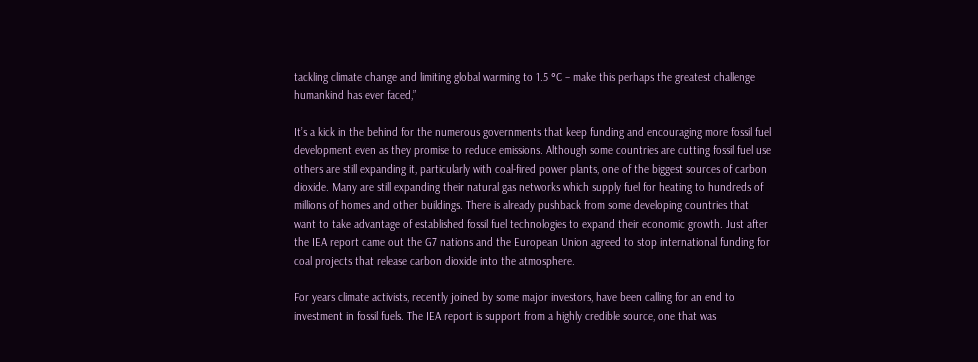tackling climate change and limiting global warming to 1.5 °C – make this perhaps the greatest challenge humankind has ever faced,”

It’s a kick in the behind for the numerous governments that keep funding and encouraging more fossil fuel development even as they promise to reduce emissions. Although some countries are cutting fossil fuel use others are still expanding it, particularly with coal-fired power plants, one of the biggest sources of carbon dioxide. Many are still expanding their natural gas networks which supply fuel for heating to hundreds of millions of homes and other buildings. There is already pushback from some developing countries that want to take advantage of established fossil fuel technologies to expand their economic growth. Just after the IEA report came out the G7 nations and the European Union agreed to stop international funding for coal projects that release carbon dioxide into the atmosphere.

For years climate activists, recently joined by some major investors, have been calling for an end to investment in fossil fuels. The IEA report is support from a highly credible source, one that was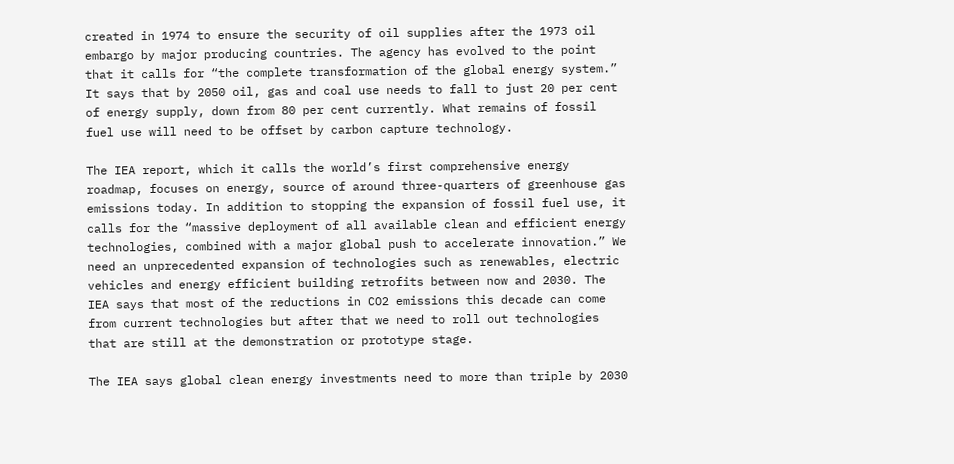created in 1974 to ensure the security of oil supplies after the 1973 oil embargo by major producing countries. The agency has evolved to the point that it calls for “the complete transformation of the global energy system.” It says that by 2050 oil, gas and coal use needs to fall to just 20 per cent of energy supply, down from 80 per cent currently. What remains of fossil fuel use will need to be offset by carbon capture technology.

The IEA report, which it calls the world’s first comprehensive energy roadmap, focuses on energy, source of around three-quarters of greenhouse gas emissions today. In addition to stopping the expansion of fossil fuel use, it calls for the “massive deployment of all available clean and efficient energy technologies, combined with a major global push to accelerate innovation.” We need an unprecedented expansion of technologies such as renewables, electric vehicles and energy efficient building retrofits between now and 2030. The IEA says that most of the reductions in CO2 emissions this decade can come from current technologies but after that we need to roll out technologies that are still at the demonstration or prototype stage.

The IEA says global clean energy investments need to more than triple by 2030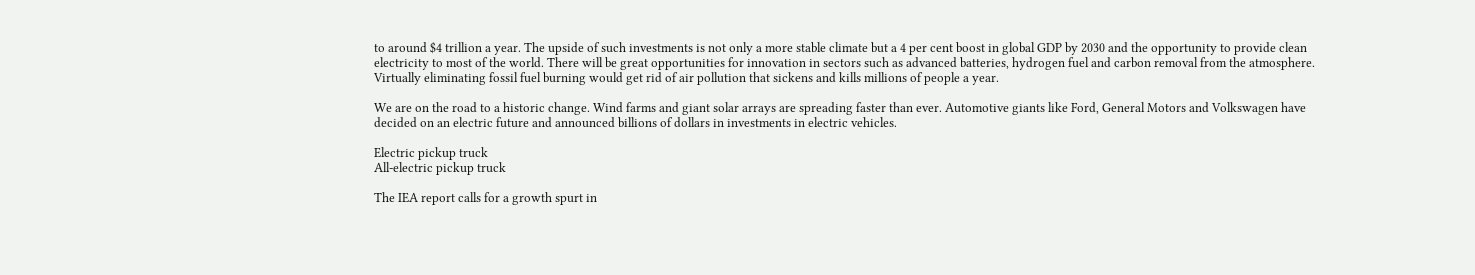to around $4 trillion a year. The upside of such investments is not only a more stable climate but a 4 per cent boost in global GDP by 2030 and the opportunity to provide clean electricity to most of the world. There will be great opportunities for innovation in sectors such as advanced batteries, hydrogen fuel and carbon removal from the atmosphere. Virtually eliminating fossil fuel burning would get rid of air pollution that sickens and kills millions of people a year.

We are on the road to a historic change. Wind farms and giant solar arrays are spreading faster than ever. Automotive giants like Ford, General Motors and Volkswagen have decided on an electric future and announced billions of dollars in investments in electric vehicles.

Electric pickup truck
All-electric pickup truck

The IEA report calls for a growth spurt in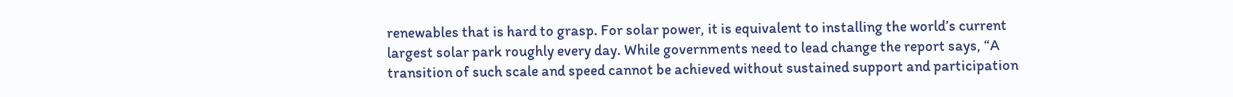renewables that is hard to grasp. For solar power, it is equivalent to installing the world’s current largest solar park roughly every day. While governments need to lead change the report says, “A transition of such scale and speed cannot be achieved without sustained support and participation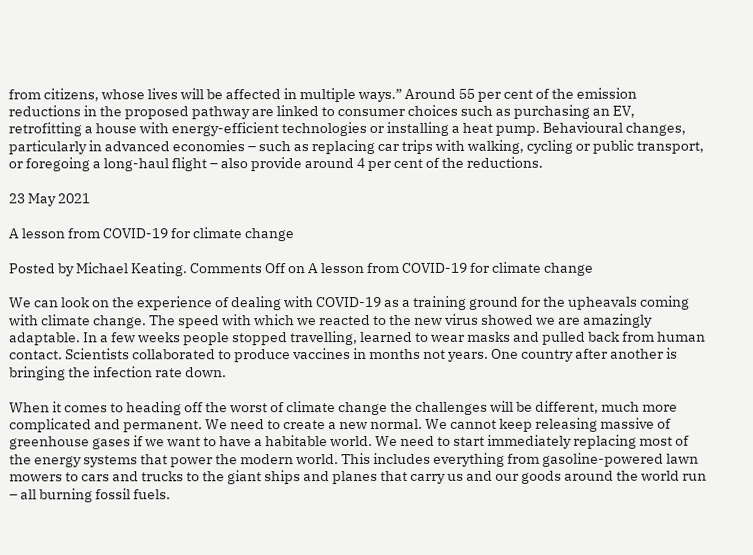from citizens, whose lives will be affected in multiple ways.” Around 55 per cent of the emission reductions in the proposed pathway are linked to consumer choices such as purchasing an EV, retrofitting a house with energy-efficient technologies or installing a heat pump. Behavioural changes, particularly in advanced economies – such as replacing car trips with walking, cycling or public transport, or foregoing a long-haul flight – also provide around 4 per cent of the reductions.

23 May 2021

A lesson from COVID-19 for climate change

Posted by Michael Keating. Comments Off on A lesson from COVID-19 for climate change

We can look on the experience of dealing with COVID-19 as a training ground for the upheavals coming with climate change. The speed with which we reacted to the new virus showed we are amazingly adaptable. In a few weeks people stopped travelling, learned to wear masks and pulled back from human contact. Scientists collaborated to produce vaccines in months not years. One country after another is bringing the infection rate down.

When it comes to heading off the worst of climate change the challenges will be different, much more complicated and permanent. We need to create a new normal. We cannot keep releasing massive of greenhouse gases if we want to have a habitable world. We need to start immediately replacing most of the energy systems that power the modern world. This includes everything from gasoline-powered lawn mowers to cars and trucks to the giant ships and planes that carry us and our goods around the world run – all burning fossil fuels.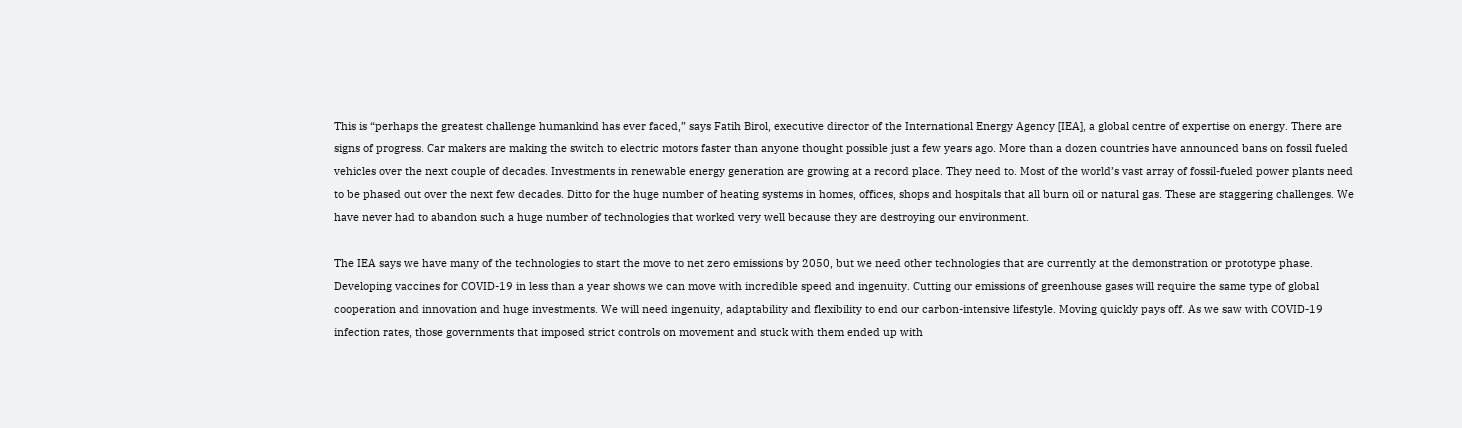This is “perhaps the greatest challenge humankind has ever faced,” says Fatih Birol, executive director of the International Energy Agency [IEA], a global centre of expertise on energy. There are signs of progress. Car makers are making the switch to electric motors faster than anyone thought possible just a few years ago. More than a dozen countries have announced bans on fossil fueled vehicles over the next couple of decades. Investments in renewable energy generation are growing at a record place. They need to. Most of the world’s vast array of fossil-fueled power plants need to be phased out over the next few decades. Ditto for the huge number of heating systems in homes, offices, shops and hospitals that all burn oil or natural gas. These are staggering challenges. We have never had to abandon such a huge number of technologies that worked very well because they are destroying our environment.

The IEA says we have many of the technologies to start the move to net zero emissions by 2050, but we need other technologies that are currently at the demonstration or prototype phase. Developing vaccines for COVID-19 in less than a year shows we can move with incredible speed and ingenuity. Cutting our emissions of greenhouse gases will require the same type of global cooperation and innovation and huge investments. We will need ingenuity, adaptability and flexibility to end our carbon-intensive lifestyle. Moving quickly pays off. As we saw with COVID-19 infection rates, those governments that imposed strict controls on movement and stuck with them ended up with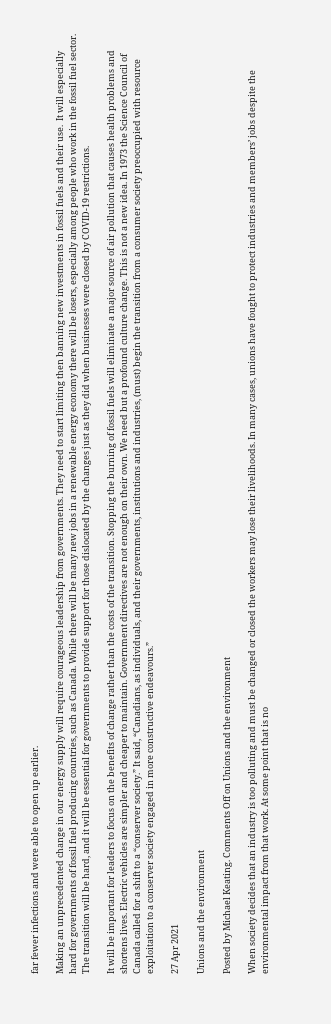far fewer infections and were able to open up earlier.

Making an unprecedented change in our energy supply will require courageous leadership from governments. They need to start limiting then banning new investments in fossil fuels and their use.  It will especially hard for governments of fossil fuel producing countries, such as Canada. While there will be many new jobs in a renewable energy economy there will be losers, especially among people who work in the fossil fuel sector. The transition will be hard, and it will be essential for governments to provide support for those dislocated by the changes just as they did when businesses were closed by COVID-19 restrictions.

It will be important for leaders to focus on the benefits of change rather than the costs of the transition. Stopping the burning of fossil fuels will eliminate a major source of air pollution that causes health problems and shortens lives. Electric vehicles are simpler and cheaper to maintain. Government directives are not enough on their own. We need but a profound culture change. This is not a new idea. In 1973 the Science Council of Canada called for a shift to a “conserver society.” It said, “Canadians, as individuals, and their governments, institutions and industries, (must) begin the transition from a consumer society preoccupied with resource exploitation to a conserver society engaged in more constructive endeavours.”

27 Apr 2021

Unions and the environment

Posted by Michael Keating. Comments Off on Unions and the environment

When society decides that an industry is too polluting and must be changed or closed the workers may lose their livelihoods. In many cases, unions have fought to protect industries and members’ jobs despite the environmental impact from that work. At some point that is no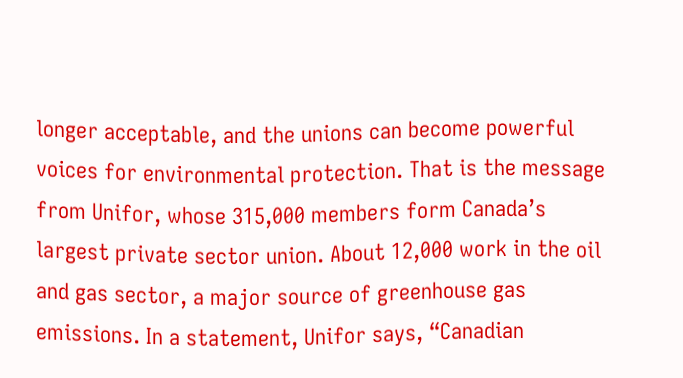longer acceptable, and the unions can become powerful voices for environmental protection. That is the message from Unifor, whose 315,000 members form Canada’s largest private sector union. About 12,000 work in the oil and gas sector, a major source of greenhouse gas emissions. In a statement, Unifor says, “Canadian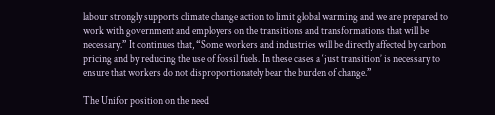labour strongly supports climate change action to limit global warming and we are prepared to work with government and employers on the transitions and transformations that will be necessary.” It continues that, “Some workers and industries will be directly affected by carbon pricing and by reducing the use of fossil fuels. In these cases a ‘just transition’ is necessary to ensure that workers do not disproportionately bear the burden of change.”

The Unifor position on the need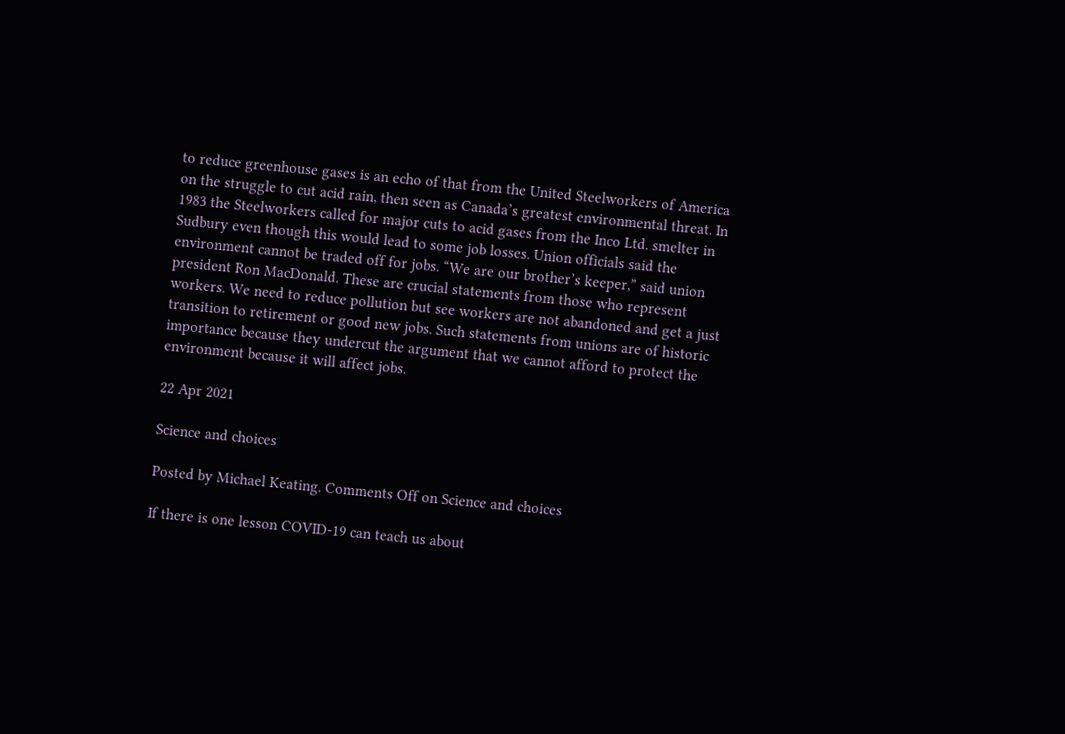to reduce greenhouse gases is an echo of that from the United Steelworkers of America on the struggle to cut acid rain, then seen as Canada’s greatest environmental threat. In 1983 the Steelworkers called for major cuts to acid gases from the Inco Ltd. smelter in Sudbury even though this would lead to some job losses. Union officials said the environment cannot be traded off for jobs. “We are our brother’s keeper,” said union president Ron MacDonald. These are crucial statements from those who represent workers. We need to reduce pollution but see workers are not abandoned and get a just transition to retirement or good new jobs. Such statements from unions are of historic importance because they undercut the argument that we cannot afford to protect the environment because it will affect jobs.

22 Apr 2021

Science and choices

Posted by Michael Keating. Comments Off on Science and choices

If there is one lesson COVID-19 can teach us about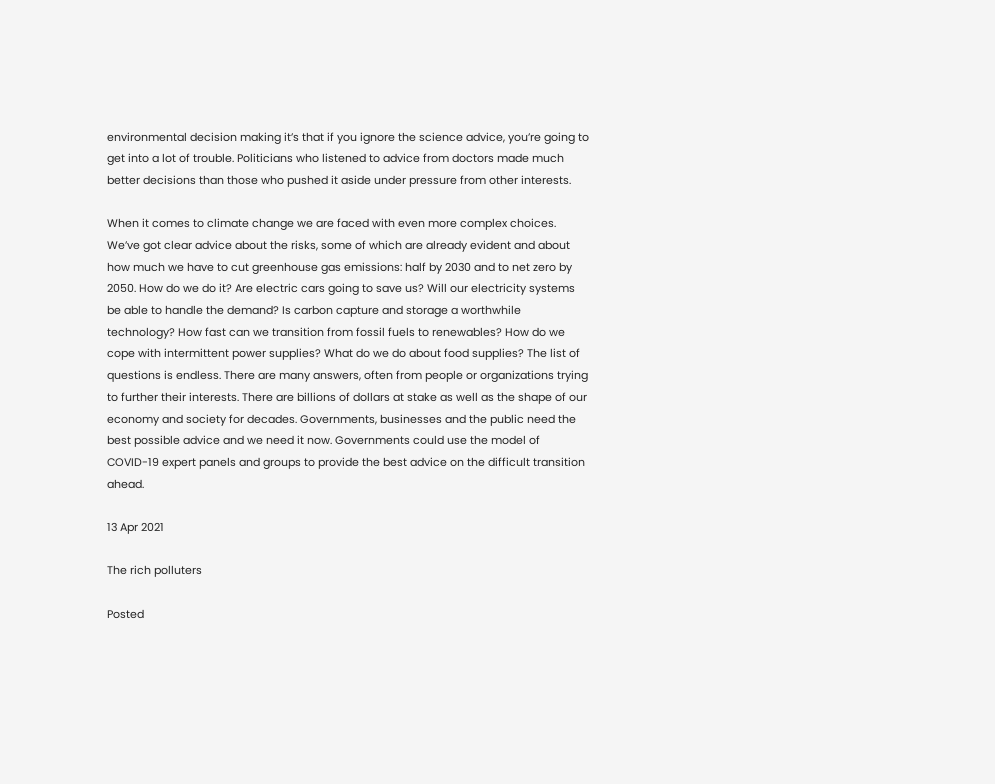environmental decision making it’s that if you ignore the science advice, you’re going to get into a lot of trouble. Politicians who listened to advice from doctors made much better decisions than those who pushed it aside under pressure from other interests.

When it comes to climate change we are faced with even more complex choices. We’ve got clear advice about the risks, some of which are already evident and about how much we have to cut greenhouse gas emissions: half by 2030 and to net zero by 2050. How do we do it? Are electric cars going to save us? Will our electricity systems be able to handle the demand? Is carbon capture and storage a worthwhile technology? How fast can we transition from fossil fuels to renewables? How do we cope with intermittent power supplies? What do we do about food supplies? The list of questions is endless. There are many answers, often from people or organizations trying to further their interests. There are billions of dollars at stake as well as the shape of our economy and society for decades. Governments, businesses and the public need the best possible advice and we need it now. Governments could use the model of COVID-19 expert panels and groups to provide the best advice on the difficult transition ahead.

13 Apr 2021

The rich polluters

Posted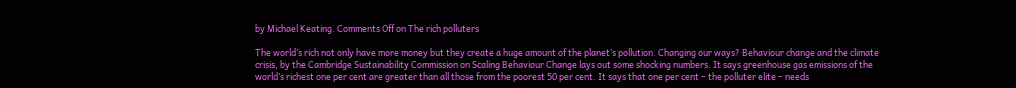by Michael Keating. Comments Off on The rich polluters

The world’s rich not only have more money but they create a huge amount of the planet’s pollution. Changing our ways? Behaviour change and the climate crisis, by the Cambridge Sustainability Commission on Scaling Behaviour Change lays out some shocking numbers. It says greenhouse gas emissions of the world’s richest one per cent are greater than all those from the poorest 50 per cent. It says that one per cent – the polluter elite – needs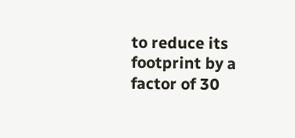to reduce its footprint by a factor of 30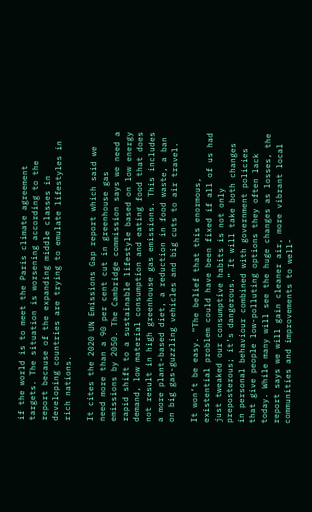if the world is to meet the Paris climate agreement targets. The situation is worsening according to the report because of the expanding middle classes in developing countries are trying to emulate lifestyles in rich nations.

It cites the 2020 UN Emissions Gap report which said we need more than a 90 per cent cut in greenhouse gas emissions by 2050. The Cambridge commission says we need a rapid shift to a sustainable lifestyle based on low energy demand, low material consumption and eating food that does not result in high greenhouse gas emissions. This includes a more plant-based diet, a reduction in food waste, a ban on big gas-guzzling vehicles and big cuts to air travel.

It won’t be easy. “The belief that this enormous, existential problem could have been fixed if all of us had just tweaked our consumptive habits is not only preposterous; it’s dangerous.” It will take both changes in personal behaviour combined with government policies that give people low-polluting options they often lack today. While many will see the huge changes as losses, the report says we will gain cleaner air, more vibrant local communities and improvements to well-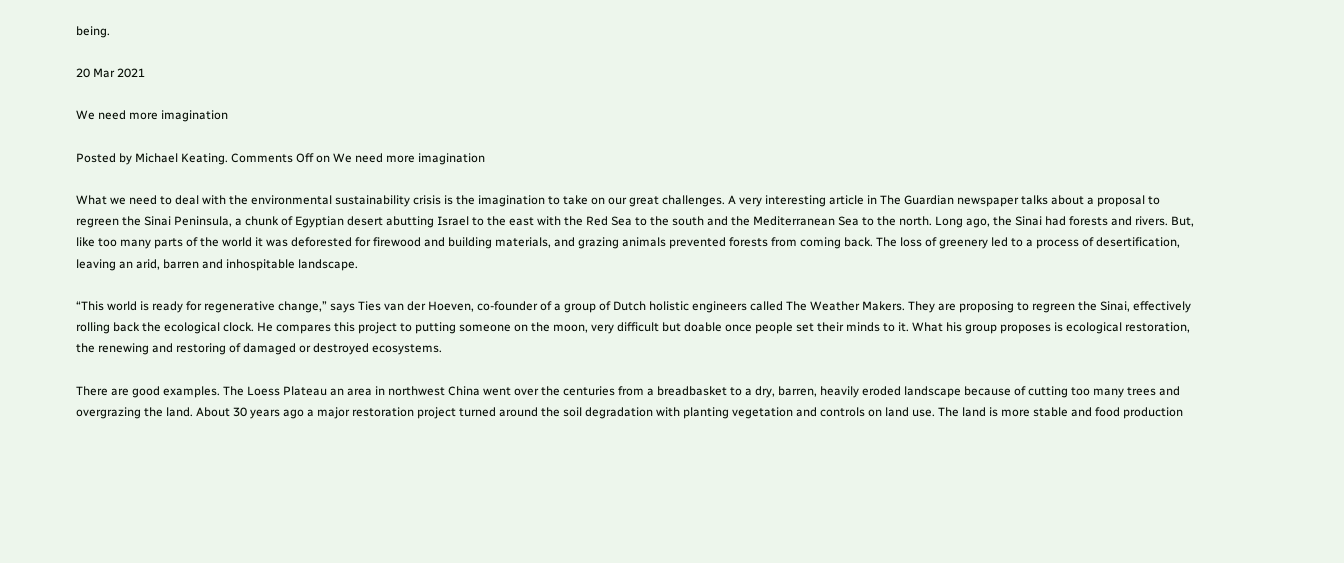being.

20 Mar 2021

We need more imagination

Posted by Michael Keating. Comments Off on We need more imagination

What we need to deal with the environmental sustainability crisis is the imagination to take on our great challenges. A very interesting article in The Guardian newspaper talks about a proposal to regreen the Sinai Peninsula, a chunk of Egyptian desert abutting Israel to the east with the Red Sea to the south and the Mediterranean Sea to the north. Long ago, the Sinai had forests and rivers. But, like too many parts of the world it was deforested for firewood and building materials, and grazing animals prevented forests from coming back. The loss of greenery led to a process of desertification, leaving an arid, barren and inhospitable landscape.

“This world is ready for regenerative change,” says Ties van der Hoeven, co-founder of a group of Dutch holistic engineers called The Weather Makers. They are proposing to regreen the Sinai, effectively rolling back the ecological clock. He compares this project to putting someone on the moon, very difficult but doable once people set their minds to it. What his group proposes is ecological restoration, the renewing and restoring of damaged or destroyed ecosystems.

There are good examples. The Loess Plateau an area in northwest China went over the centuries from a breadbasket to a dry, barren, heavily eroded landscape because of cutting too many trees and overgrazing the land. About 30 years ago a major restoration project turned around the soil degradation with planting vegetation and controls on land use. The land is more stable and food production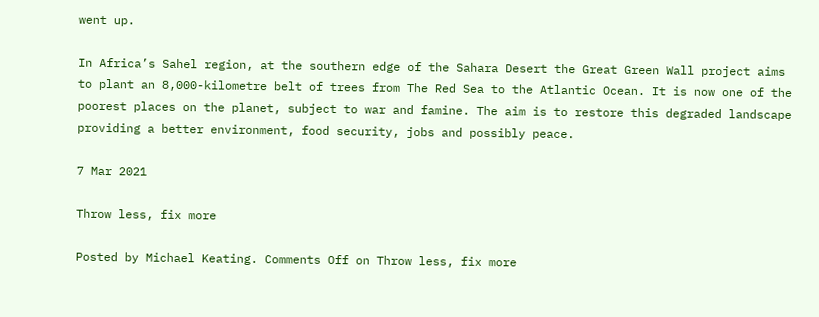went up.

In Africa’s Sahel region, at the southern edge of the Sahara Desert the Great Green Wall project aims to plant an 8,000-kilometre belt of trees from The Red Sea to the Atlantic Ocean. It is now one of the poorest places on the planet, subject to war and famine. The aim is to restore this degraded landscape providing a better environment, food security, jobs and possibly peace.

7 Mar 2021

Throw less, fix more

Posted by Michael Keating. Comments Off on Throw less, fix more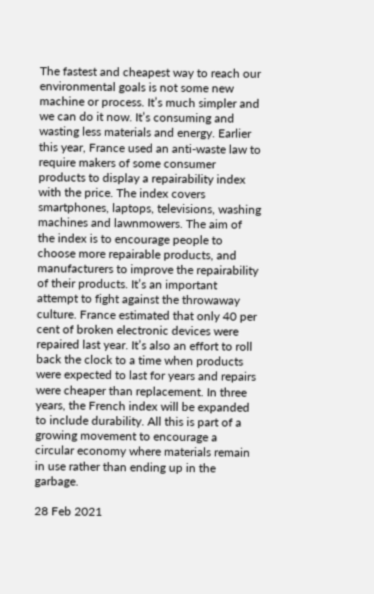The fastest and cheapest way to reach our environmental goals is not some new machine or process. It’s much simpler and we can do it now. It’s consuming and wasting less materials and energy. Earlier this year, France used an anti-waste law to require makers of some consumer products to display a repairability index with the price. The index covers smartphones, laptops, televisions, washing machines and lawnmowers. The aim of the index is to encourage people to choose more repairable products, and manufacturers to improve the repairability of their products. It’s an important attempt to fight against the throwaway culture. France estimated that only 40 per cent of broken electronic devices were repaired last year. It’s also an effort to roll back the clock to a time when products were expected to last for years and repairs were cheaper than replacement. In three years, the French index will be expanded to include durability. All this is part of a growing movement to encourage a circular economy where materials remain in use rather than ending up in the garbage.

28 Feb 2021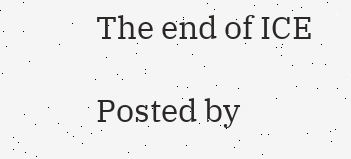The end of ICE

Posted by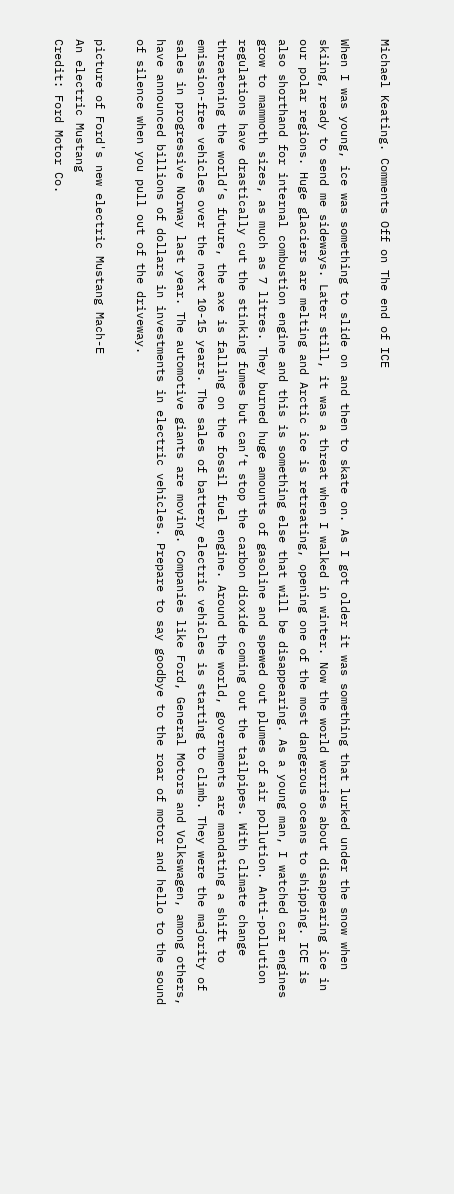Michael Keating. Comments Off on The end of ICE

When I was young, ice was something to slide on and then to skate on. As I got older it was something that lurked under the snow when skiing, ready to send me sideways. Later still, it was a threat when I walked in winter. Now the world worries about disappearing ice in our polar regions. Huge glaciers are melting and Arctic ice is retreating, opening one of the most dangerous oceans to shipping. ICE is also shorthand for internal combustion engine and this is something else that will be disappearing. As a young man, I watched car engines grow to mammoth sizes, as much as 7 litres. They burned huge amounts of gasoline and spewed out plumes of air pollution. Anti-pollution regulations have drastically cut the stinking fumes but can’t stop the carbon dioxide coming out the tailpipes. With climate change threatening the world’s future, the axe is falling on the fossil fuel engine. Around the world, governments are mandating a shift to emission-free vehicles over the next 10-15 years. The sales of battery electric vehicles is starting to climb. They were the majority of sales in progressive Norway last year. The automotive giants are moving. Companies like Ford, General Motors and Volkswagen, among others, have announced billions of dollars in investments in electric vehicles. Prepare to say goodbye to the roar of motor and hello to the sound of silence when you pull out of the driveway.

picture of Ford's new electric Mustang Mach-E
An electric Mustang
Credit: Ford Motor Co.